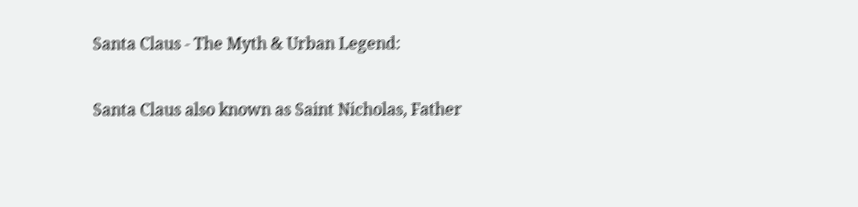Santa Claus - The Myth & Urban Legend:

Santa Claus also known as Saint Nicholas, Father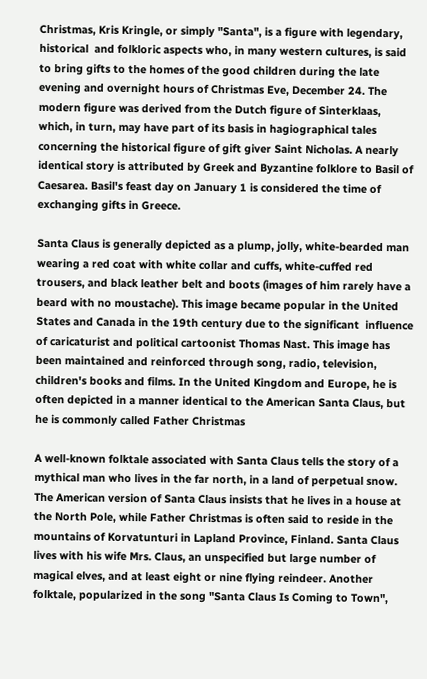Christmas, Kris Kringle, or simply "Santa", is a figure with legendary, historical  and folkloric aspects who, in many western cultures, is said to bring gifts to the homes of the good children during the late evening and overnight hours of Christmas Eve, December 24. The modern figure was derived from the Dutch figure of Sinterklaas, which, in turn, may have part of its basis in hagiographical tales concerning the historical figure of gift giver Saint Nicholas. A nearly identical story is attributed by Greek and Byzantine folklore to Basil of Caesarea. Basil's feast day on January 1 is considered the time of exchanging gifts in Greece.

Santa Claus is generally depicted as a plump, jolly, white-bearded man wearing a red coat with white collar and cuffs, white-cuffed red trousers, and black leather belt and boots (images of him rarely have a beard with no moustache). This image became popular in the United States and Canada in the 19th century due to the significant  influence of caricaturist and political cartoonist Thomas Nast. This image has been maintained and reinforced through song, radio, television, children's books and films. In the United Kingdom and Europe, he is often depicted in a manner identical to the American Santa Claus, but he is commonly called Father Christmas

A well-known folktale associated with Santa Claus tells the story of a mythical man who lives in the far north, in a land of perpetual snow. The American version of Santa Claus insists that he lives in a house at the North Pole, while Father Christmas is often said to reside in the mountains of Korvatunturi in Lapland Province, Finland. Santa Claus lives with his wife Mrs. Claus, an unspecified but large number of magical elves, and at least eight or nine flying reindeer. Another folktale, popularized in the song "Santa Claus Is Coming to Town",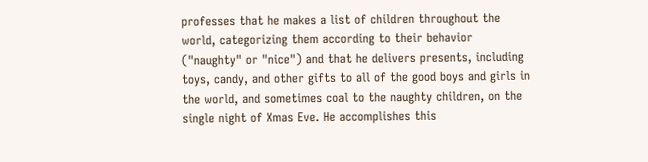professes that he makes a list of children throughout the world, categorizing them according to their behavior ("naughty" or "nice") and that he delivers presents, including toys, candy, and other gifts to all of the good boys and girls in the world, and sometimes coal to the naughty children, on the single night of Xmas Eve. He accomplishes this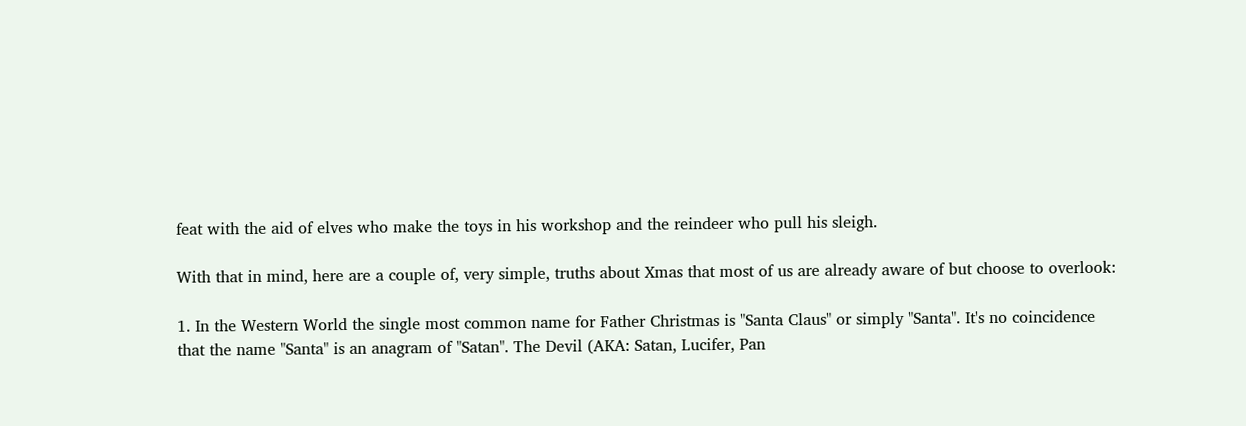feat with the aid of elves who make the toys in his workshop and the reindeer who pull his sleigh.

With that in mind, here are a couple of, very simple, truths about Xmas that most of us are already aware of but choose to overlook:

1. In the Western World the single most common name for Father Christmas is "Santa Claus" or simply "Santa". It's no coincidence that the name "Santa" is an anagram of "Satan". The Devil (AKA: Satan, Lucifer, Pan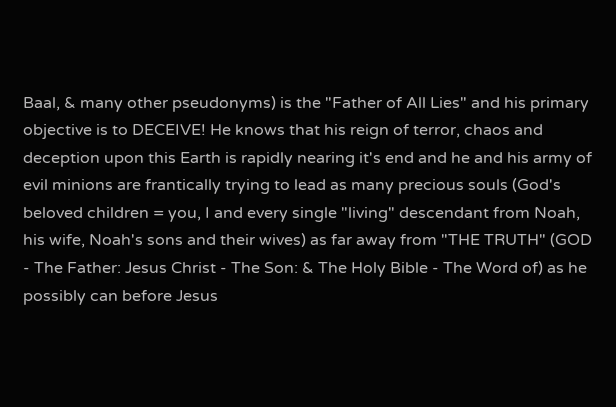Baal, & many other pseudonyms) is the "Father of All Lies" and his primary objective is to DECEIVE! He knows that his reign of terror, chaos and deception upon this Earth is rapidly nearing it's end and he and his army of evil minions are frantically trying to lead as many precious souls (God's beloved children = you, I and every single "living" descendant from Noah, his wife, Noah's sons and their wives) as far away from "THE TRUTH" (GOD - The Father: Jesus Christ - The Son: & The Holy Bible - The Word of) as he possibly can before Jesus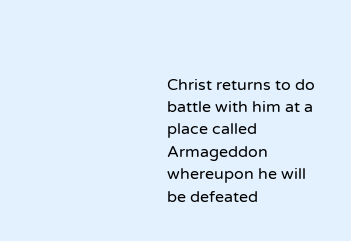Christ returns to do battle with him at a place called Armageddon whereupon he will be defeated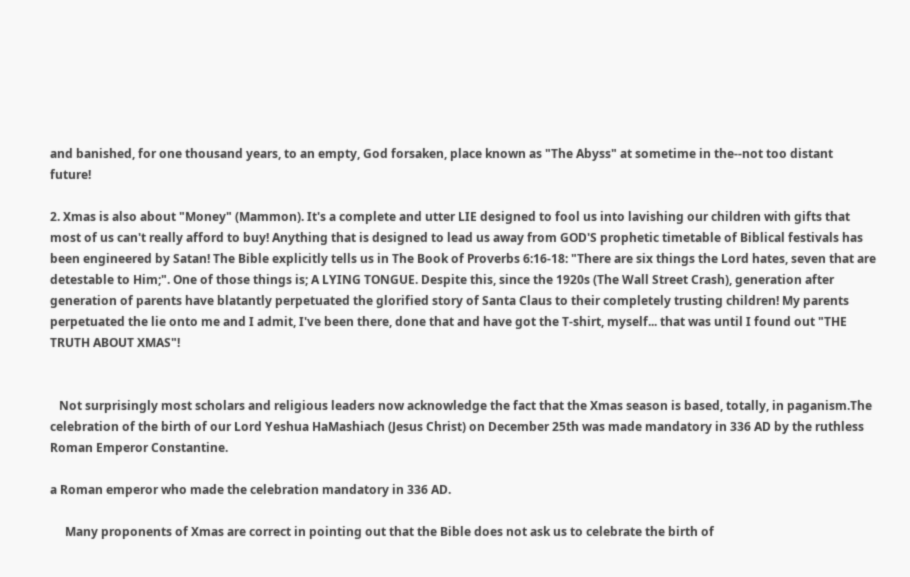and banished, for one thousand years, to an empty, God forsaken, place known as "The Abyss" at sometime in the--not too distant future!

2. Xmas is also about "Money" (Mammon). It's a complete and utter LIE designed to fool us into lavishing our children with gifts that most of us can't really afford to buy! Anything that is designed to lead us away from GOD'S prophetic timetable of Biblical festivals has been engineered by Satan! The Bible explicitly tells us in The Book of Proverbs 6:16-18: "There are six things the Lord hates, seven that are detestable to Him;". One of those things is; A LYING TONGUE. Despite this, since the 1920s (The Wall Street Crash), generation after generation of parents have blatantly perpetuated the glorified story of Santa Claus to their completely trusting children! My parents perpetuated the lie onto me and I admit, I've been there, done that and have got the T-shirt, myself... that was until I found out "THE TRUTH ABOUT XMAS"!


   Not surprisingly most scholars and religious leaders now acknowledge the fact that the Xmas season is based, totally, in paganism.The celebration of the birth of our Lord Yeshua HaMashiach (Jesus Christ) on December 25th was made mandatory in 336 AD by the ruthless Roman Emperor Constantine.

a Roman emperor who made the celebration mandatory in 336 AD.

     Many proponents of Xmas are correct in pointing out that the Bible does not ask us to celebrate the birth of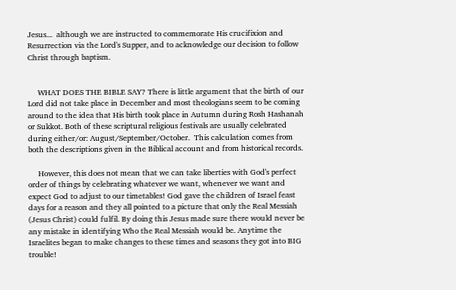Jesus...  although we are instructed to commemorate His crucifixion and Resurrection via the Lord's Supper, and to acknowledge our decision to follow Christ through baptism.


     WHAT DOES THE BIBLE SAY? There is little argument that the birth of our Lord did not take place in December and most theologians seem to be coming around to the idea that His birth took place in Autumn during Rosh Hashanah or Sukkot. Both of these scriptural religious festivals are usually celebrated during either/or: August/September/October.  This calculation comes from both the descriptions given in the Biblical account and from historical records.

     However, this does not mean that we can take liberties with God's perfect order of things by celebrating whatever we want, whenever we want and expect God to adjust to our timetables! God gave the children of Israel feast days for a reason and they all pointed to a picture that only the Real Messiah (Jesus Christ) could fulfil. By doing this Jesus made sure there would never be any mistake in identifying Who the Real Messiah would be. Anytime the Israelites began to make changes to these times and seasons they got into BIG trouble!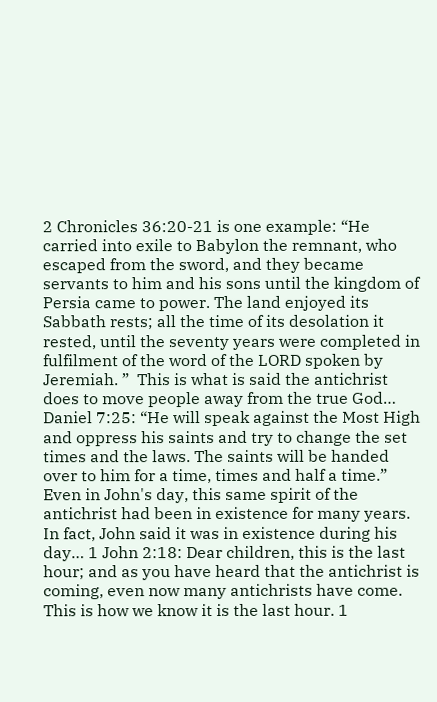2 Chronicles 36:20-21 is one example: “He carried into exile to Babylon the remnant, who escaped from the sword, and they became servants to him and his sons until the kingdom of Persia came to power. The land enjoyed its Sabbath rests; all the time of its desolation it rested, until the seventy years were completed in fulfilment of the word of the LORD spoken by Jeremiah. ”  This is what is said the antichrist does to move people away from the true God… Daniel 7:25: “He will speak against the Most High and oppress his saints and try to change the set times and the laws. The saints will be handed over to him for a time, times and half a time.”  Even in John's day, this same spirit of the antichrist had been in existence for many years. In fact, John said it was in existence during his day… 1 John 2:18: Dear children, this is the last hour; and as you have heard that the antichrist is coming, even now many antichrists have come. This is how we know it is the last hour. 1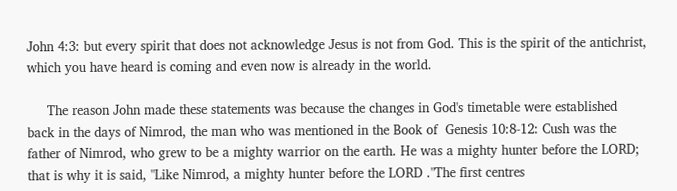John 4:3: but every spirit that does not acknowledge Jesus is not from God. This is the spirit of the antichrist, which you have heard is coming and even now is already in the world.

     The reason John made these statements was because the changes in God's timetable were established back in the days of Nimrod, the man who was mentioned in the Book of  Genesis 10:8-12: Cush was the father of Nimrod, who grew to be a mighty warrior on the earth. He was a mighty hunter before the LORD; that is why it is said, "Like Nimrod, a mighty hunter before the LORD ."The first centres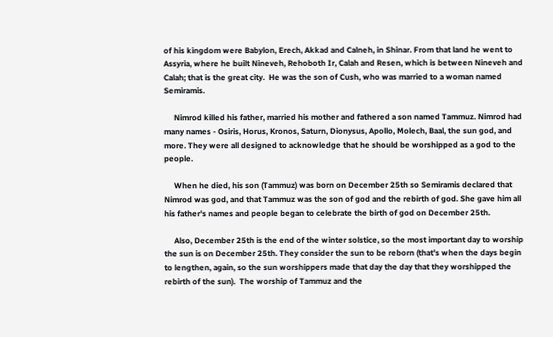of his kingdom were Babylon, Erech, Akkad and Calneh, in Shinar. From that land he went to Assyria, where he built Nineveh, Rehoboth Ir, Calah and Resen, which is between Nineveh and Calah; that is the great city.  He was the son of Cush, who was married to a woman named Semiramis.

     Nimrod killed his father, married his mother and fathered a son named Tammuz. Nimrod had many names - Osiris, Horus, Kronos, Saturn, Dionysus, Apollo, Molech, Baal, the sun god, and more. They were all designed to acknowledge that he should be worshipped as a god to the people.

     When he died, his son (Tammuz) was born on December 25th so Semiramis declared that Nimrod was god, and that Tammuz was the son of god and the rebirth of god. She gave him all his father's names and people began to celebrate the birth of god on December 25th.

     Also, December 25th is the end of the winter solstice, so the most important day to worship the sun is on December 25th. They consider the sun to be reborn (that's when the days begin to lengthen, again, so the sun worshippers made that day the day that they worshipped the rebirth of the sun).  The worship of Tammuz and the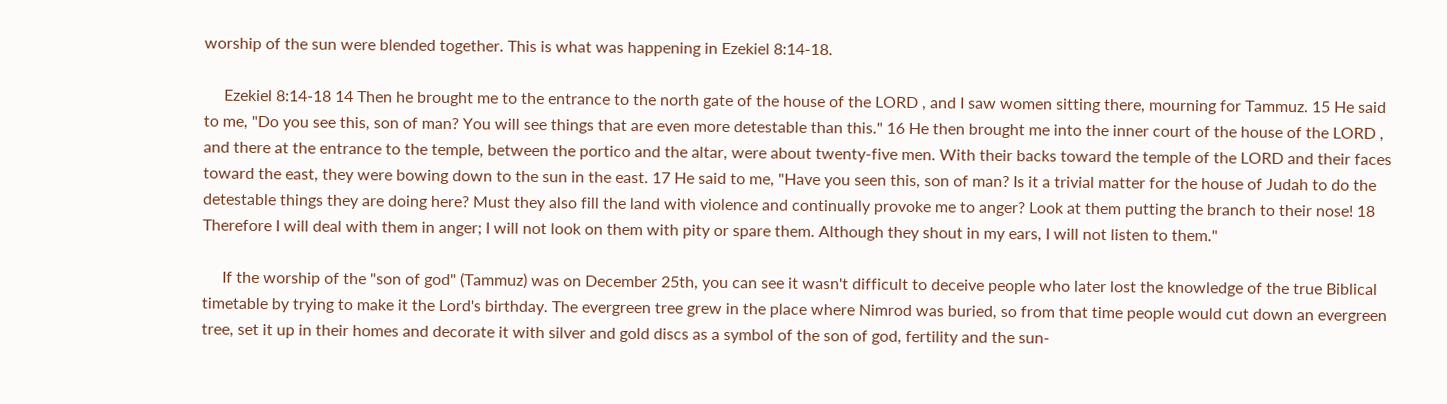worship of the sun were blended together. This is what was happening in Ezekiel 8:14-18.

     Ezekiel 8:14-18 14 Then he brought me to the entrance to the north gate of the house of the LORD , and I saw women sitting there, mourning for Tammuz. 15 He said to me, "Do you see this, son of man? You will see things that are even more detestable than this." 16 He then brought me into the inner court of the house of the LORD , and there at the entrance to the temple, between the portico and the altar, were about twenty-five men. With their backs toward the temple of the LORD and their faces toward the east, they were bowing down to the sun in the east. 17 He said to me, "Have you seen this, son of man? Is it a trivial matter for the house of Judah to do the detestable things they are doing here? Must they also fill the land with violence and continually provoke me to anger? Look at them putting the branch to their nose! 18 Therefore I will deal with them in anger; I will not look on them with pity or spare them. Although they shout in my ears, I will not listen to them."

     If the worship of the "son of god" (Tammuz) was on December 25th, you can see it wasn't difficult to deceive people who later lost the knowledge of the true Biblical timetable by trying to make it the Lord's birthday. The evergreen tree grew in the place where Nimrod was buried, so from that time people would cut down an evergreen tree, set it up in their homes and decorate it with silver and gold discs as a symbol of the son of god, fertility and the sun-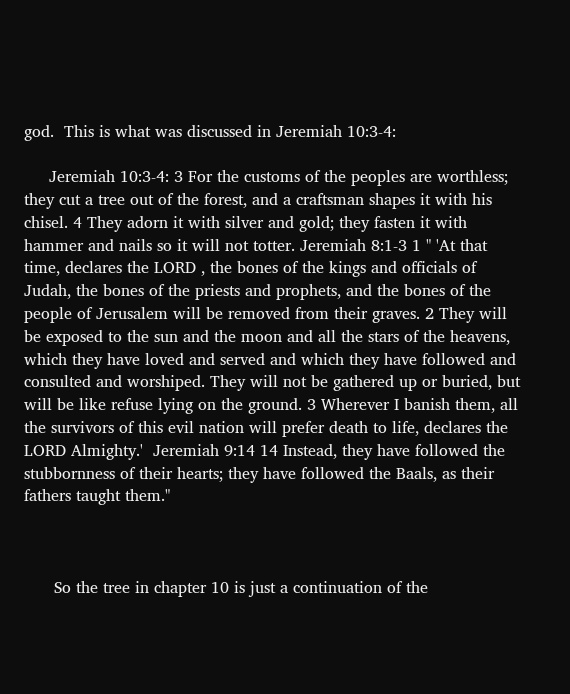god.  This is what was discussed in Jeremiah 10:3-4:

     Jeremiah 10:3-4: 3 For the customs of the peoples are worthless; they cut a tree out of the forest, and a craftsman shapes it with his chisel. 4 They adorn it with silver and gold; they fasten it with hammer and nails so it will not totter. Jeremiah 8:1-3 1 " 'At that time, declares the LORD , the bones of the kings and officials of Judah, the bones of the priests and prophets, and the bones of the people of Jerusalem will be removed from their graves. 2 They will be exposed to the sun and the moon and all the stars of the heavens, which they have loved and served and which they have followed and consulted and worshiped. They will not be gathered up or buried, but will be like refuse lying on the ground. 3 Wherever I banish them, all the survivors of this evil nation will prefer death to life, declares the LORD Almighty.'  Jeremiah 9:14 14 Instead, they have followed the stubbornness of their hearts; they have followed the Baals, as their fathers taught them."



      So the tree in chapter 10 is just a continuation of the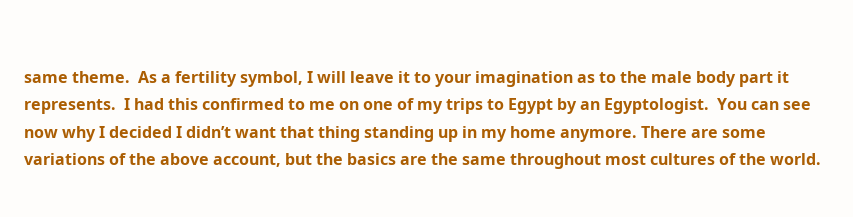same theme.  As a fertility symbol, I will leave it to your imagination as to the male body part it represents.  I had this confirmed to me on one of my trips to Egypt by an Egyptologist.  You can see now why I decided I didn’t want that thing standing up in my home anymore. There are some variations of the above account, but the basics are the same throughout most cultures of the world.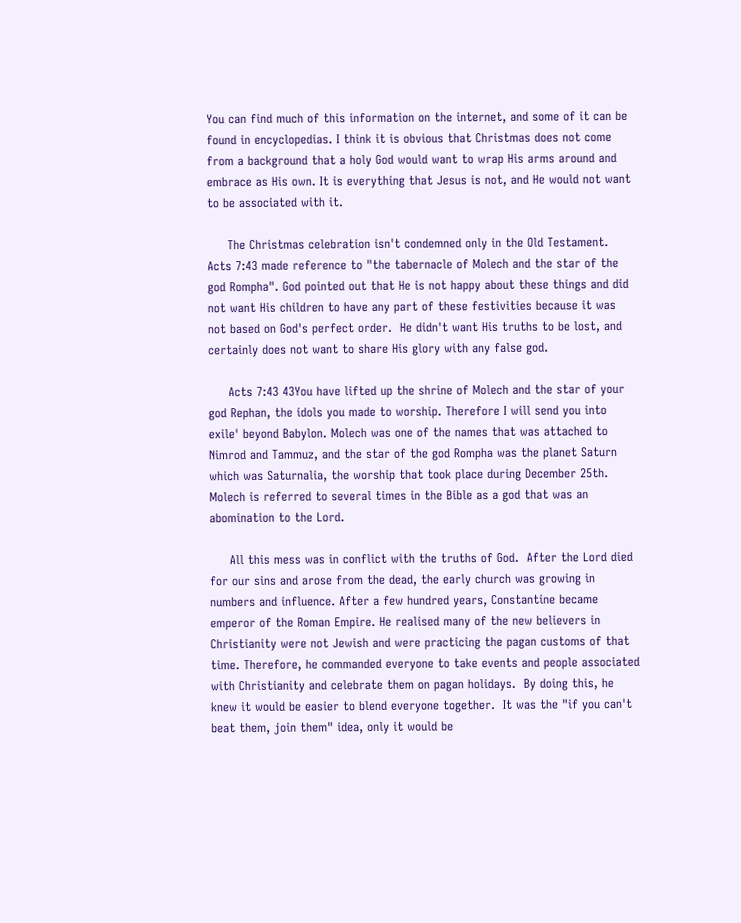You can find much of this information on the internet, and some of it can be found in encyclopedias. I think it is obvious that Christmas does not come from a background that a holy God would want to wrap His arms around and embrace as His own. It is everything that Jesus is not, and He would not want to be associated with it.

     The Christmas celebration isn't condemned only in the Old Testament.  Acts 7:43 made reference to "the tabernacle of Molech and the star of the god Rompha". God pointed out that He is not happy about these things and did not want His children to have any part of these festivities because it was not based on God's perfect order.  He didn't want His truths to be lost, and certainly does not want to share His glory with any false god.

     Acts 7:43 43You have lifted up the shrine of Molech and the star of your god Rephan, the idols you made to worship. Therefore I will send you into exile' beyond Babylon. Molech was one of the names that was attached to Nimrod and Tammuz, and the star of the god Rompha was the planet Saturn which was Saturnalia, the worship that took place during December 25th.  Molech is referred to several times in the Bible as a god that was an abomination to the Lord.

     All this mess was in conflict with the truths of God.  After the Lord died for our sins and arose from the dead, the early church was growing in numbers and influence. After a few hundred years, Constantine became emperor of the Roman Empire. He realised many of the new believers in Christianity were not Jewish and were practicing the pagan customs of that time. Therefore, he commanded everyone to take events and people associated with Christianity and celebrate them on pagan holidays.  By doing this, he knew it would be easier to blend everyone together.  It was the "if you can't beat them, join them" idea, only it would be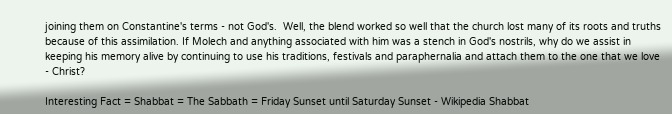joining them on Constantine's terms - not God's.  Well, the blend worked so well that the church lost many of its roots and truths because of this assimilation. If Molech and anything associated with him was a stench in God's nostrils, why do we assist in keeping his memory alive by continuing to use his traditions, festivals and paraphernalia and attach them to the one that we love - Christ?

Interesting Fact = Shabbat = The Sabbath = Friday Sunset until Saturday Sunset - Wikipedia Shabbat